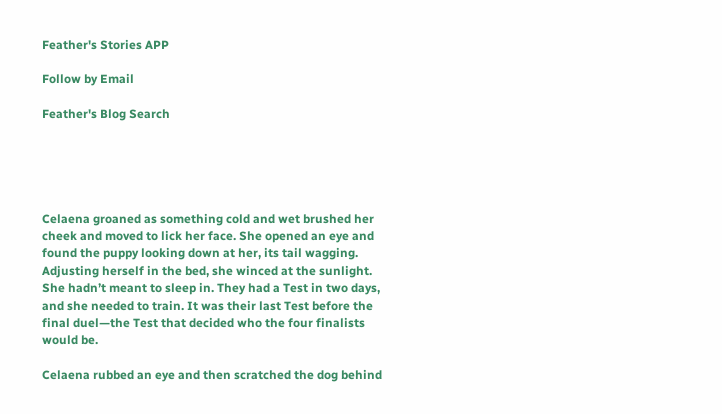Feather's Stories APP

Follow by Email

Feather's Blog Search





Celaena groaned as something cold and wet brushed her cheek and moved to lick her face. She opened an eye and found the puppy looking down at her, its tail wagging. Adjusting herself in the bed, she winced at the sunlight. She hadn’t meant to sleep in. They had a Test in two days, and she needed to train. It was their last Test before the final duel—the Test that decided who the four finalists would be.

Celaena rubbed an eye and then scratched the dog behind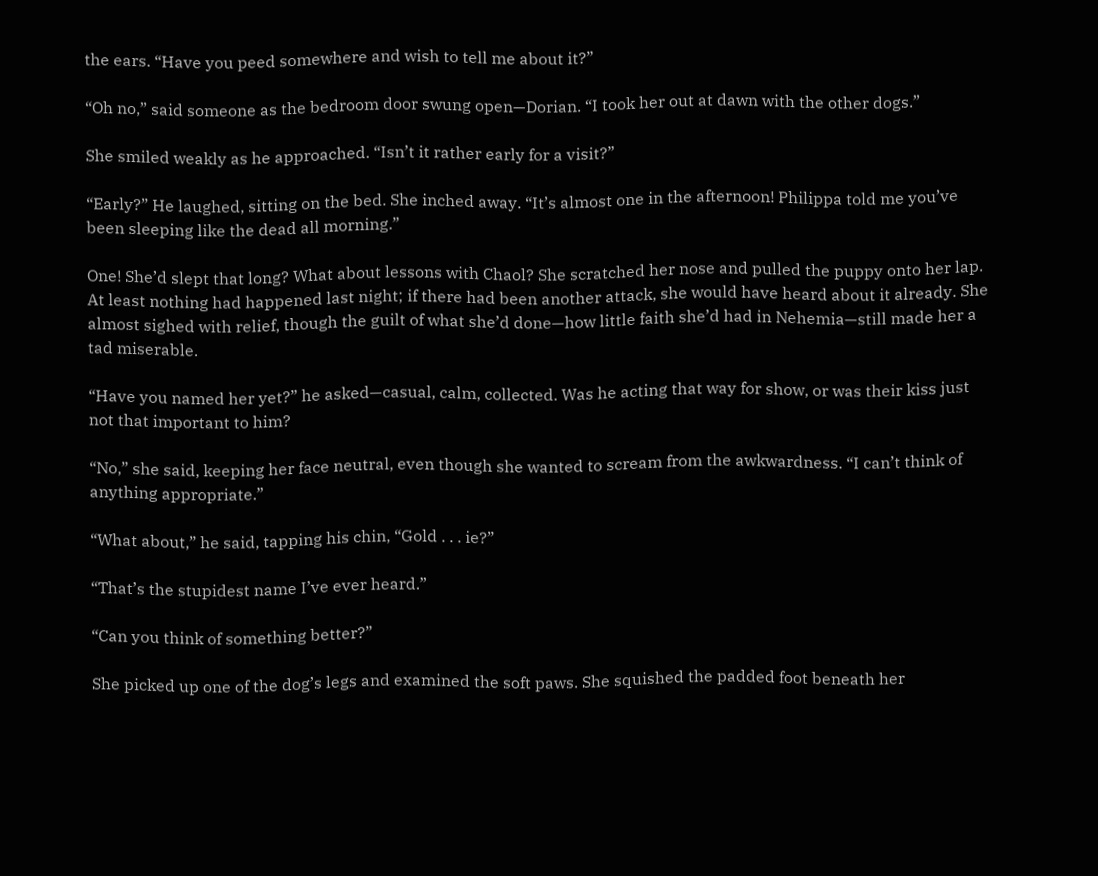the ears. “Have you peed somewhere and wish to tell me about it?”

“Oh no,” said someone as the bedroom door swung open—Dorian. “I took her out at dawn with the other dogs.”

She smiled weakly as he approached. “Isn’t it rather early for a visit?”

“Early?” He laughed, sitting on the bed. She inched away. “It’s almost one in the afternoon! Philippa told me you’ve been sleeping like the dead all morning.”

One! She’d slept that long? What about lessons with Chaol? She scratched her nose and pulled the puppy onto her lap. At least nothing had happened last night; if there had been another attack, she would have heard about it already. She almost sighed with relief, though the guilt of what she’d done—how little faith she’d had in Nehemia—still made her a tad miserable.

“Have you named her yet?” he asked—casual, calm, collected. Was he acting that way for show, or was their kiss just not that important to him?

“No,” she said, keeping her face neutral, even though she wanted to scream from the awkwardness. “I can’t think of anything appropriate.”

“What about,” he said, tapping his chin, “Gold . . . ie?”

“That’s the stupidest name I’ve ever heard.”

“Can you think of something better?”

She picked up one of the dog’s legs and examined the soft paws. She squished the padded foot beneath her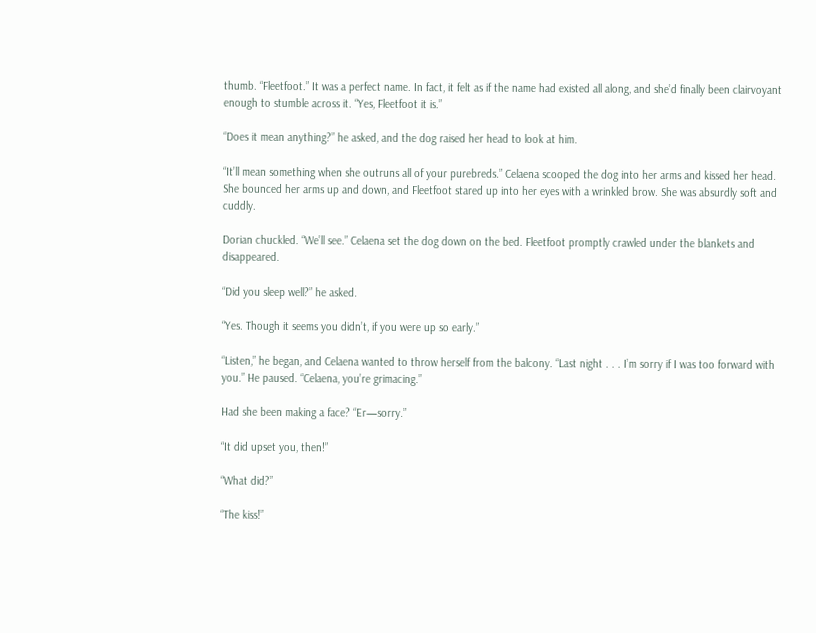thumb. “Fleetfoot.” It was a perfect name. In fact, it felt as if the name had existed all along, and she’d finally been clairvoyant enough to stumble across it. “Yes, Fleetfoot it is.”

“Does it mean anything?” he asked, and the dog raised her head to look at him.

“It’ll mean something when she outruns all of your purebreds.” Celaena scooped the dog into her arms and kissed her head. She bounced her arms up and down, and Fleetfoot stared up into her eyes with a wrinkled brow. She was absurdly soft and cuddly.

Dorian chuckled. “We’ll see.” Celaena set the dog down on the bed. Fleetfoot promptly crawled under the blankets and disappeared.

“Did you sleep well?” he asked.

“Yes. Though it seems you didn’t, if you were up so early.”

“Listen,” he began, and Celaena wanted to throw herself from the balcony. “Last night . . . I’m sorry if I was too forward with you.” He paused. “Celaena, you’re grimacing.”

Had she been making a face? “Er—sorry.”

“It did upset you, then!”

“What did?”

“The kiss!”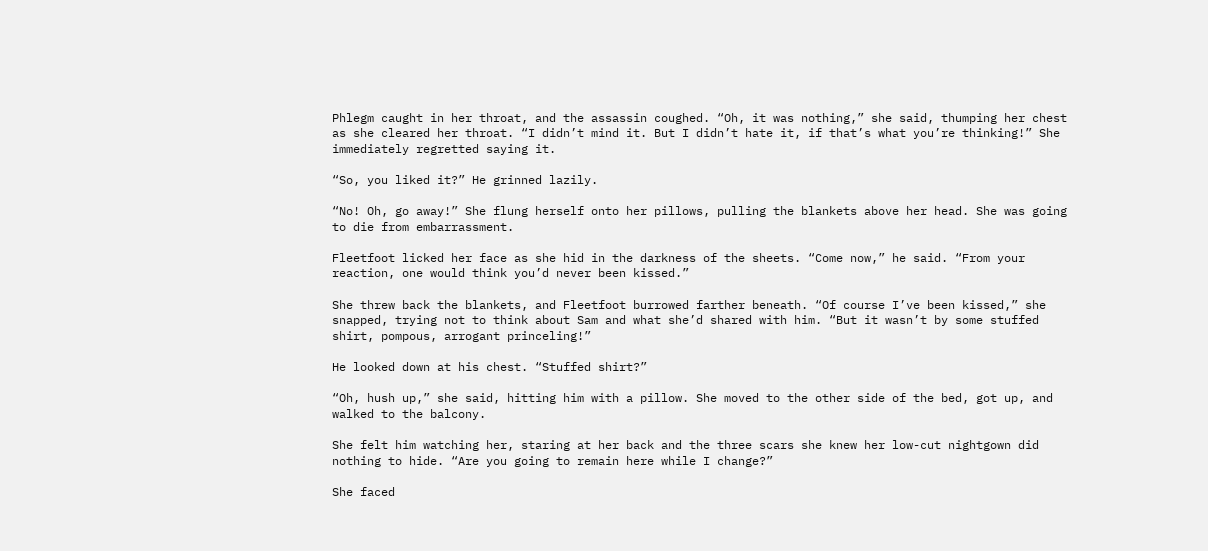Phlegm caught in her throat, and the assassin coughed. “Oh, it was nothing,” she said, thumping her chest as she cleared her throat. “I didn’t mind it. But I didn’t hate it, if that’s what you’re thinking!” She immediately regretted saying it.

“So, you liked it?” He grinned lazily.

“No! Oh, go away!” She flung herself onto her pillows, pulling the blankets above her head. She was going to die from embarrassment.

Fleetfoot licked her face as she hid in the darkness of the sheets. “Come now,” he said. “From your reaction, one would think you’d never been kissed.”

She threw back the blankets, and Fleetfoot burrowed farther beneath. “Of course I’ve been kissed,” she snapped, trying not to think about Sam and what she’d shared with him. “But it wasn’t by some stuffed shirt, pompous, arrogant princeling!”

He looked down at his chest. “Stuffed shirt?”

“Oh, hush up,” she said, hitting him with a pillow. She moved to the other side of the bed, got up, and walked to the balcony.

She felt him watching her, staring at her back and the three scars she knew her low-cut nightgown did nothing to hide. “Are you going to remain here while I change?”

She faced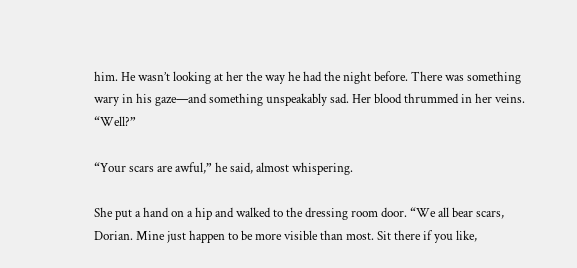him. He wasn’t looking at her the way he had the night before. There was something wary in his gaze—and something unspeakably sad. Her blood thrummed in her veins. “Well?”

“Your scars are awful,” he said, almost whispering.

She put a hand on a hip and walked to the dressing room door. “We all bear scars, Dorian. Mine just happen to be more visible than most. Sit there if you like,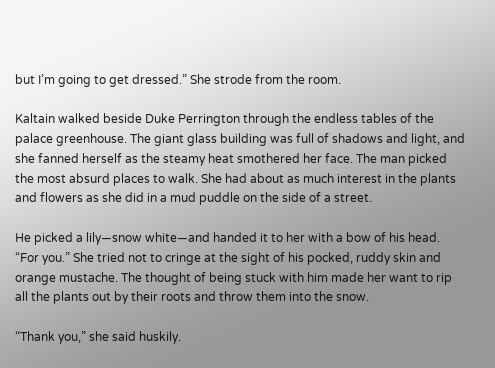but I’m going to get dressed.” She strode from the room.

Kaltain walked beside Duke Perrington through the endless tables of the palace greenhouse. The giant glass building was full of shadows and light, and she fanned herself as the steamy heat smothered her face. The man picked the most absurd places to walk. She had about as much interest in the plants and flowers as she did in a mud puddle on the side of a street.

He picked a lily—snow white—and handed it to her with a bow of his head. “For you.” She tried not to cringe at the sight of his pocked, ruddy skin and orange mustache. The thought of being stuck with him made her want to rip all the plants out by their roots and throw them into the snow.

“Thank you,” she said huskily.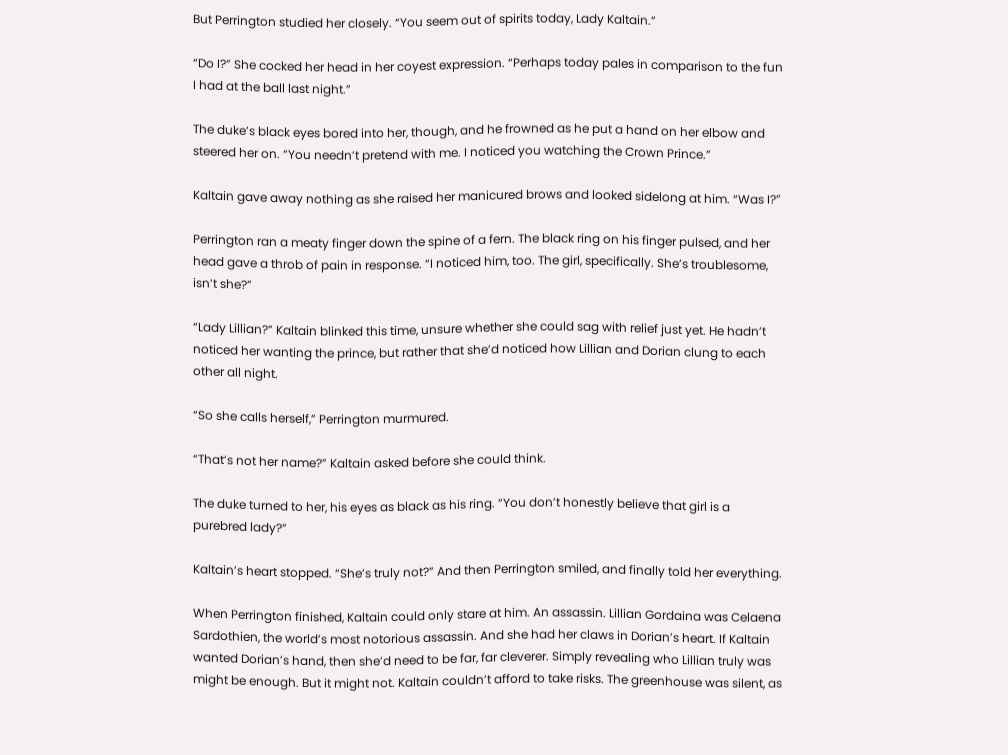But Perrington studied her closely. “You seem out of spirits today, Lady Kaltain.”

“Do I?” She cocked her head in her coyest expression. “Perhaps today pales in comparison to the fun I had at the ball last night.”

The duke’s black eyes bored into her, though, and he frowned as he put a hand on her elbow and steered her on. “You needn’t pretend with me. I noticed you watching the Crown Prince.”

Kaltain gave away nothing as she raised her manicured brows and looked sidelong at him. “Was I?”

Perrington ran a meaty finger down the spine of a fern. The black ring on his finger pulsed, and her head gave a throb of pain in response. “I noticed him, too. The girl, specifically. She’s troublesome, isn’t she?”

“Lady Lillian?” Kaltain blinked this time, unsure whether she could sag with relief just yet. He hadn’t noticed her wanting the prince, but rather that she’d noticed how Lillian and Dorian clung to each other all night.

“So she calls herself,” Perrington murmured.

“That’s not her name?” Kaltain asked before she could think.

The duke turned to her, his eyes as black as his ring. “You don’t honestly believe that girl is a purebred lady?”

Kaltain’s heart stopped. “She’s truly not?” And then Perrington smiled, and finally told her everything.

When Perrington finished, Kaltain could only stare at him. An assassin. Lillian Gordaina was Celaena Sardothien, the world’s most notorious assassin. And she had her claws in Dorian’s heart. If Kaltain wanted Dorian’s hand, then she’d need to be far, far cleverer. Simply revealing who Lillian truly was might be enough. But it might not. Kaltain couldn’t afford to take risks. The greenhouse was silent, as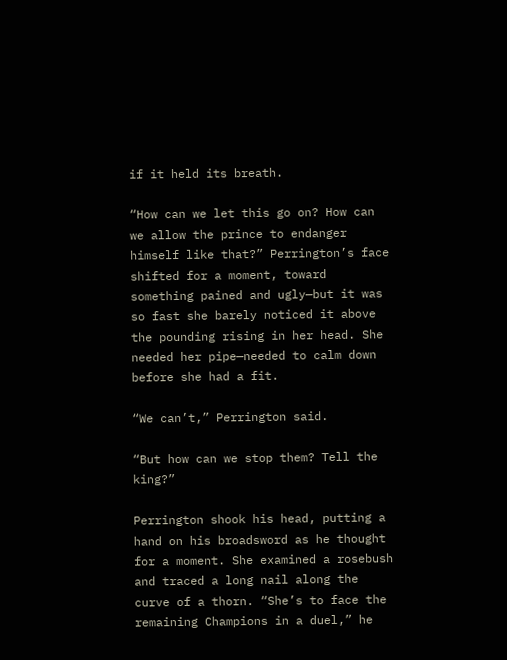if it held its breath.

“How can we let this go on? How can we allow the prince to endanger himself like that?” Perrington’s face shifted for a moment, toward something pained and ugly—but it was so fast she barely noticed it above the pounding rising in her head. She needed her pipe—needed to calm down before she had a fit.

“We can’t,” Perrington said.

“But how can we stop them? Tell the king?”

Perrington shook his head, putting a hand on his broadsword as he thought for a moment. She examined a rosebush and traced a long nail along the curve of a thorn. “She’s to face the remaining Champions in a duel,” he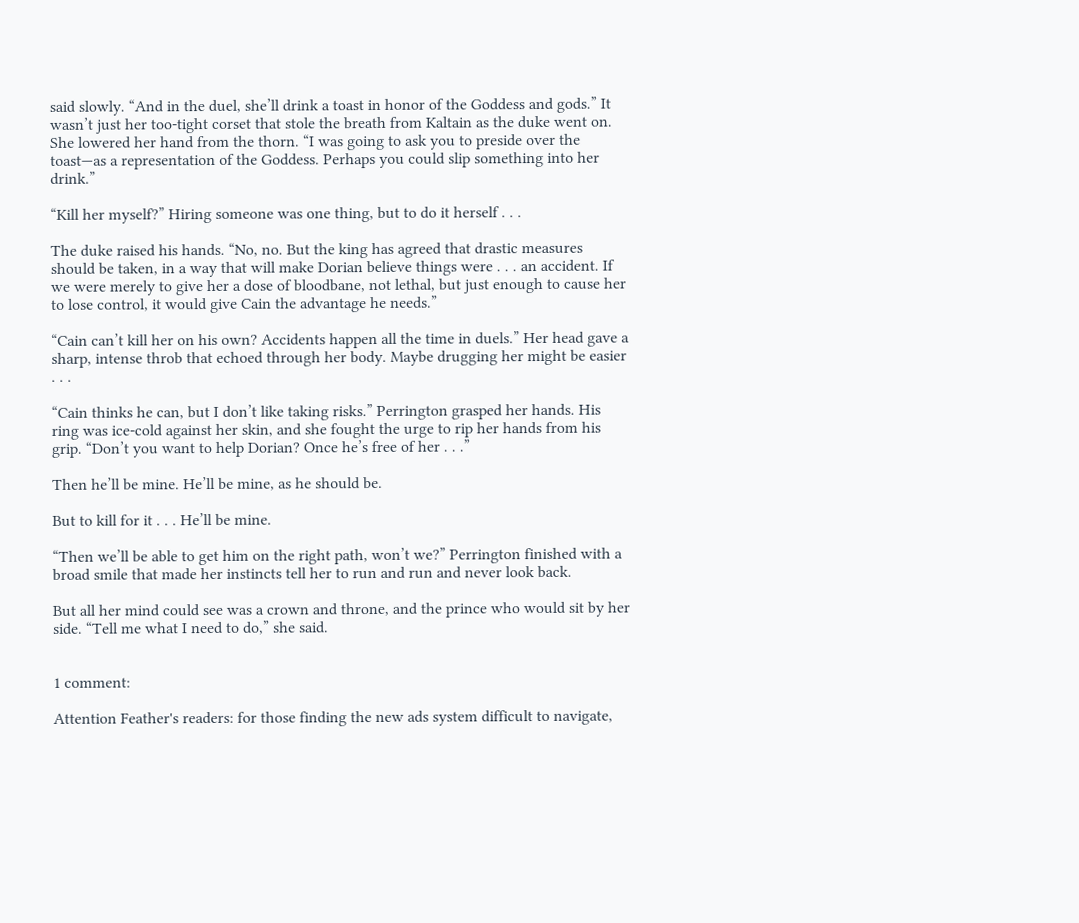said slowly. “And in the duel, she’ll drink a toast in honor of the Goddess and gods.” It wasn’t just her too-tight corset that stole the breath from Kaltain as the duke went on. She lowered her hand from the thorn. “I was going to ask you to preside over the toast—as a representation of the Goddess. Perhaps you could slip something into her drink.”

“Kill her myself?” Hiring someone was one thing, but to do it herself . . .

The duke raised his hands. “No, no. But the king has agreed that drastic measures should be taken, in a way that will make Dorian believe things were . . . an accident. If we were merely to give her a dose of bloodbane, not lethal, but just enough to cause her to lose control, it would give Cain the advantage he needs.”

“Cain can’t kill her on his own? Accidents happen all the time in duels.” Her head gave a sharp, intense throb that echoed through her body. Maybe drugging her might be easier . . .

“Cain thinks he can, but I don’t like taking risks.” Perrington grasped her hands. His ring was ice-cold against her skin, and she fought the urge to rip her hands from his grip. “Don’t you want to help Dorian? Once he’s free of her . . .”

Then he’ll be mine. He’ll be mine, as he should be.

But to kill for it . . . He’ll be mine.

“Then we’ll be able to get him on the right path, won’t we?” Perrington finished with a broad smile that made her instincts tell her to run and run and never look back.

But all her mind could see was a crown and throne, and the prince who would sit by her side. “Tell me what I need to do,” she said.


1 comment:

Attention Feather's readers: for those finding the new ads system difficult to navigate,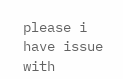please i have issue with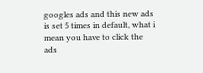googles ads and this new ads is set 5 times in default, what i mean you have to click the ads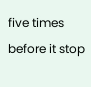five times before it stop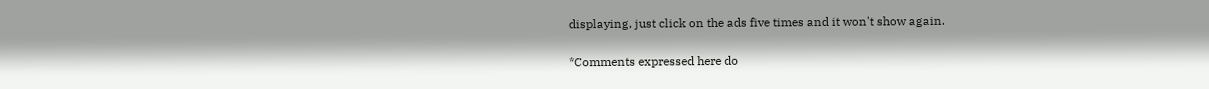displaying, just click on the ads five times and it won't show again.

*Comments expressed here do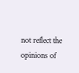not reflect the opinions of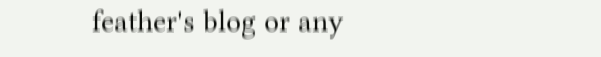feather's blog or any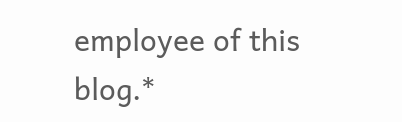employee of this blog.*